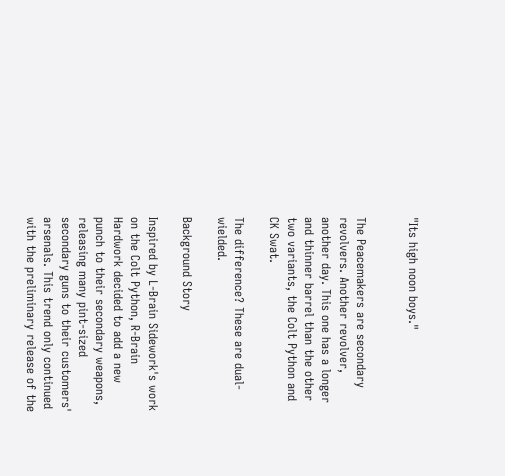"Its high noon boys."


The Peacemakers are secondary revolvers. Another revolver, another day. This one has a longer and thinner barrel than the other two variants, the Colt Python and CK Swat.

The difference? These are dual-wielded.

Background Story

Inspired by L-Brain Sidework's work on the Colt Python, R-Brain Hardwork decided to add a new punch to their secondary weapons, releasing many pint-sized secondary guns to their customers' arsenals. This trend only continued with the preliminary release of the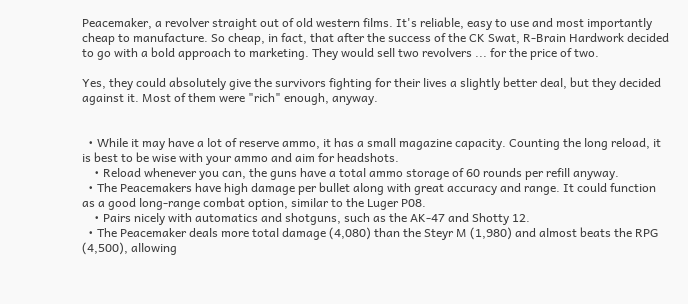Peacemaker, a revolver straight out of old western films. It's reliable, easy to use and most importantly cheap to manufacture. So cheap, in fact, that after the success of the CK Swat, R-Brain Hardwork decided to go with a bold approach to marketing. They would sell two revolvers ... for the price of two.

Yes, they could absolutely give the survivors fighting for their lives a slightly better deal, but they decided against it. Most of them were "rich" enough, anyway.


  • While it may have a lot of reserve ammo, it has a small magazine capacity. Counting the long reload, it is best to be wise with your ammo and aim for headshots.
    • Reload whenever you can, the guns have a total ammo storage of 60 rounds per refill anyway.
  • The Peacemakers have high damage per bullet along with great accuracy and range. It could function as a good long-range combat option, similar to the Luger P08.
    • Pairs nicely with automatics and shotguns, such as the AK-47 and Shotty 12.
  • The Peacemaker deals more total damage (4,080) than the Steyr M (1,980) and almost beats the RPG (4,500), allowing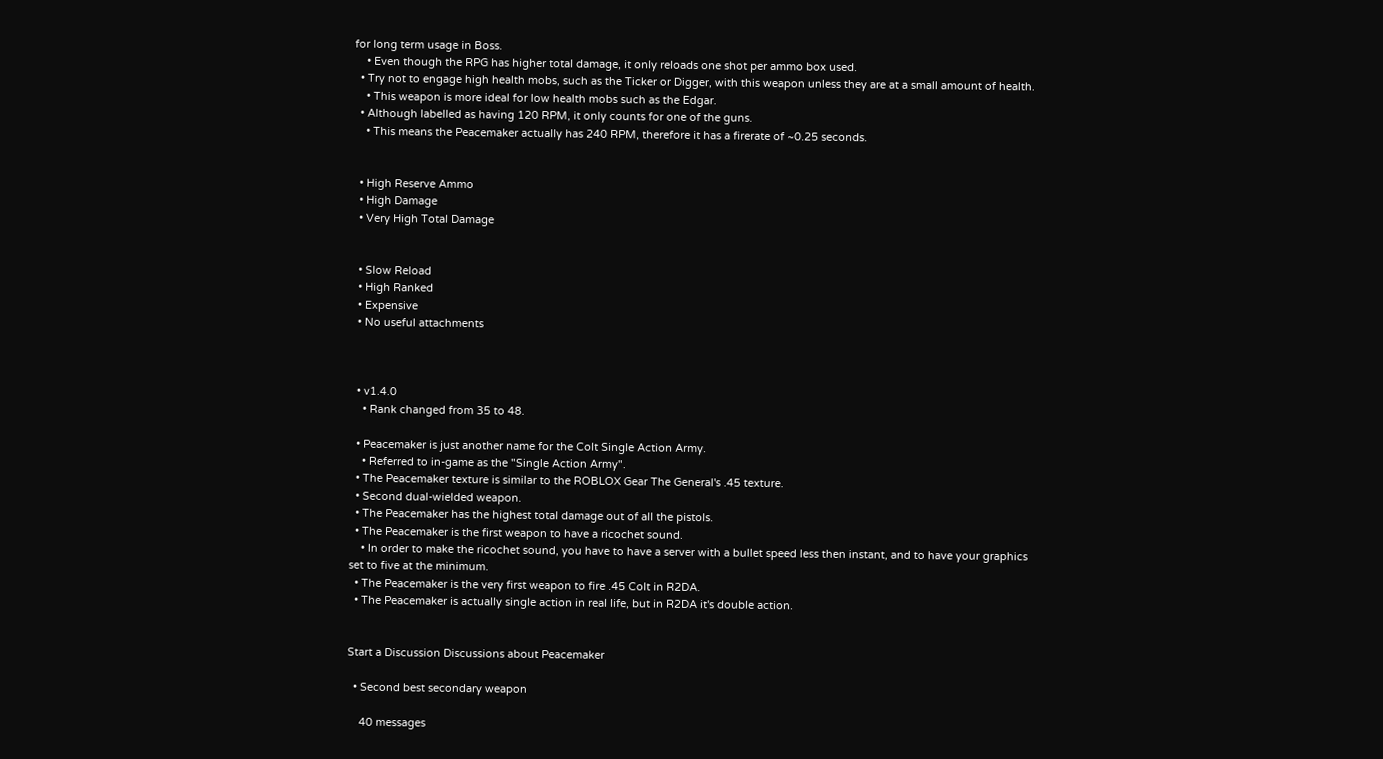for long term usage in Boss.
    • Even though the RPG has higher total damage, it only reloads one shot per ammo box used.
  • Try not to engage high health mobs, such as the Ticker or Digger, with this weapon unless they are at a small amount of health.
    • This weapon is more ideal for low health mobs such as the Edgar.
  • Although labelled as having 120 RPM, it only counts for one of the guns.
    • This means the Peacemaker actually has 240 RPM, therefore it has a firerate of ~0.25 seconds.


  • High Reserve Ammo
  • High Damage
  • Very High Total Damage


  • Slow Reload
  • High Ranked
  • Expensive
  • No useful attachments



  • v1.4.0
    • Rank changed from 35 to 48.

  • Peacemaker is just another name for the Colt Single Action Army.
    • Referred to in-game as the "Single Action Army".
  • The Peacemaker texture is similar to the ROBLOX Gear The General's .45 texture.
  • Second dual-wielded weapon.
  • The Peacemaker has the highest total damage out of all the pistols.
  • The Peacemaker is the first weapon to have a ricochet sound.
    • In order to make the ricochet sound, you have to have a server with a bullet speed less then instant, and to have your graphics set to five at the minimum.
  • The Peacemaker is the very first weapon to fire .45 Colt in R2DA.
  • The Peacemaker is actually single action in real life, but in R2DA it's double action.


Start a Discussion Discussions about Peacemaker

  • Second best secondary weapon

    40 messages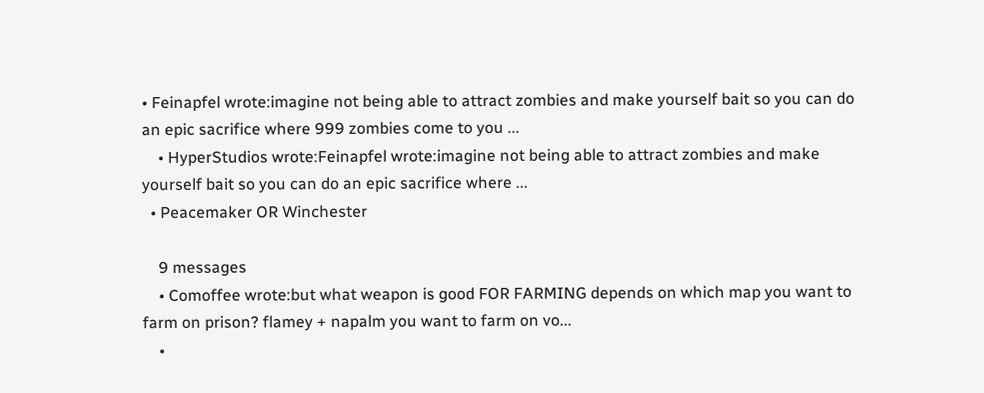• Feinapfel wrote:imagine not being able to attract zombies and make yourself bait so you can do an epic sacrifice where 999 zombies come to you ...
    • HyperStudios wrote:Feinapfel wrote:imagine not being able to attract zombies and make yourself bait so you can do an epic sacrifice where ...
  • Peacemaker OR Winchester

    9 messages
    • Comoffee wrote:but what weapon is good FOR FARMING depends on which map you want to farm on prison? flamey + napalm you want to farm on vo...
    •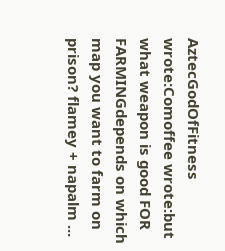AztecGodOfFitness wrote:Comoffee wrote:but what weapon is good FOR FARMINGdepends on which map you want to farm on prison? flamey + napalm ...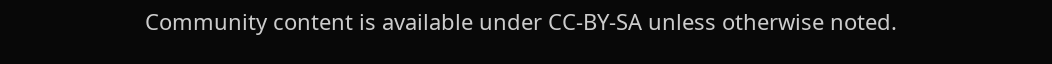Community content is available under CC-BY-SA unless otherwise noted.